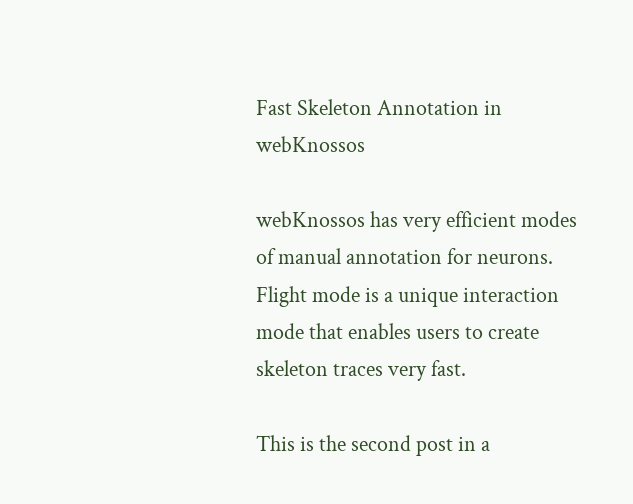Fast Skeleton Annotation in webKnossos

webKnossos has very efficient modes of manual annotation for neurons. Flight mode is a unique interaction mode that enables users to create skeleton traces very fast.

This is the second post in a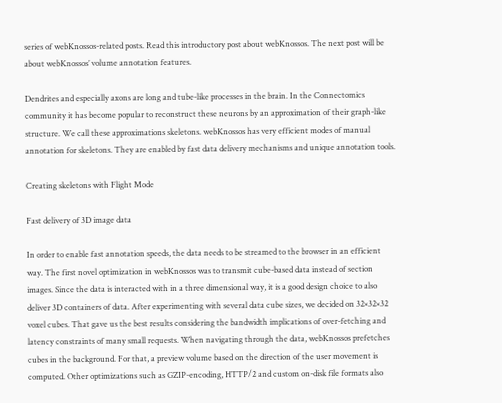series of webKnossos-related posts. Read this introductory post about webKnossos. The next post will be about webKnossos’ volume annotation features.

Dendrites and especially axons are long and tube-like processes in the brain. In the Connectomics community it has become popular to reconstruct these neurons by an approximation of their graph-like structure. We call these approximations skeletons. webKnossos has very efficient modes of manual annotation for skeletons. They are enabled by fast data delivery mechanisms and unique annotation tools.

Creating skeletons with Flight Mode

Fast delivery of 3D image data

In order to enable fast annotation speeds, the data needs to be streamed to the browser in an efficient way. The first novel optimization in webKnossos was to transmit cube-based data instead of section images. Since the data is interacted with in a three dimensional way, it is a good design choice to also deliver 3D containers of data. After experimenting with several data cube sizes, we decided on 32×32×32 voxel cubes. That gave us the best results considering the bandwidth implications of over-fetching and latency constraints of many small requests. When navigating through the data, webKnossos prefetches cubes in the background. For that, a preview volume based on the direction of the user movement is computed. Other optimizations such as GZIP-encoding, HTTP/2 and custom on-disk file formats also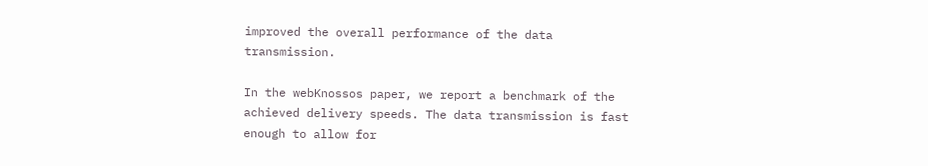improved the overall performance of the data transmission.

In the webKnossos paper, we report a benchmark of the achieved delivery speeds. The data transmission is fast enough to allow for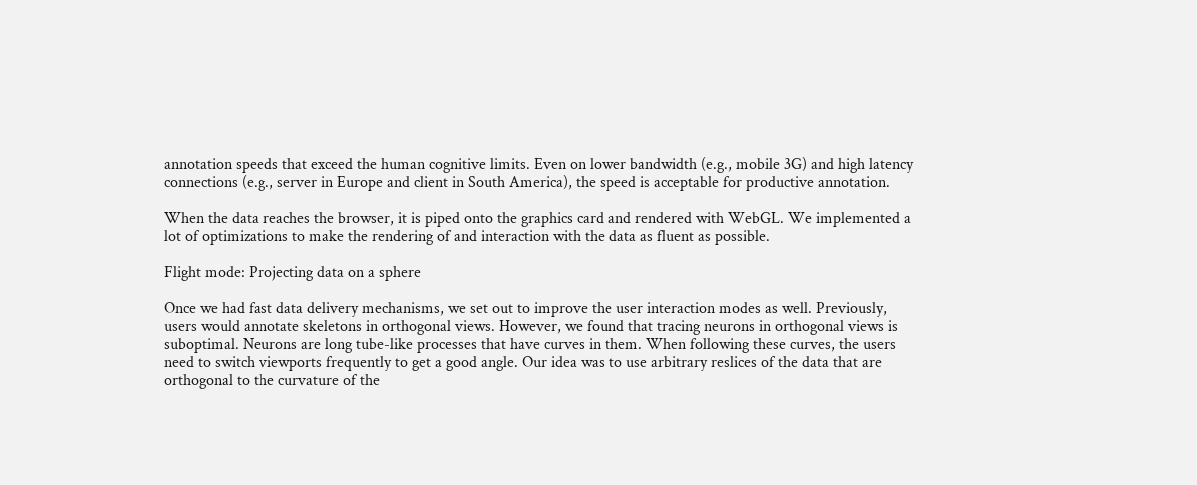annotation speeds that exceed the human cognitive limits. Even on lower bandwidth (e.g., mobile 3G) and high latency connections (e.g., server in Europe and client in South America), the speed is acceptable for productive annotation.

When the data reaches the browser, it is piped onto the graphics card and rendered with WebGL. We implemented a lot of optimizations to make the rendering of and interaction with the data as fluent as possible.

Flight mode: Projecting data on a sphere

Once we had fast data delivery mechanisms, we set out to improve the user interaction modes as well. Previously, users would annotate skeletons in orthogonal views. However, we found that tracing neurons in orthogonal views is suboptimal. Neurons are long tube-like processes that have curves in them. When following these curves, the users need to switch viewports frequently to get a good angle. Our idea was to use arbitrary reslices of the data that are orthogonal to the curvature of the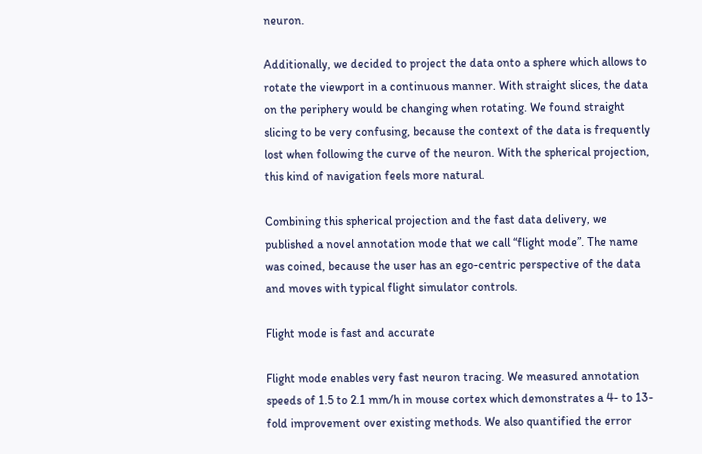neuron.

Additionally, we decided to project the data onto a sphere which allows to rotate the viewport in a continuous manner. With straight slices, the data on the periphery would be changing when rotating. We found straight slicing to be very confusing, because the context of the data is frequently lost when following the curve of the neuron. With the spherical projection, this kind of navigation feels more natural.

Combining this spherical projection and the fast data delivery, we published a novel annotation mode that we call “flight mode”. The name was coined, because the user has an ego-centric perspective of the data and moves with typical flight simulator controls.

Flight mode is fast and accurate

Flight mode enables very fast neuron tracing. We measured annotation speeds of 1.5 to 2.1 mm/h in mouse cortex which demonstrates a 4- to 13-fold improvement over existing methods. We also quantified the error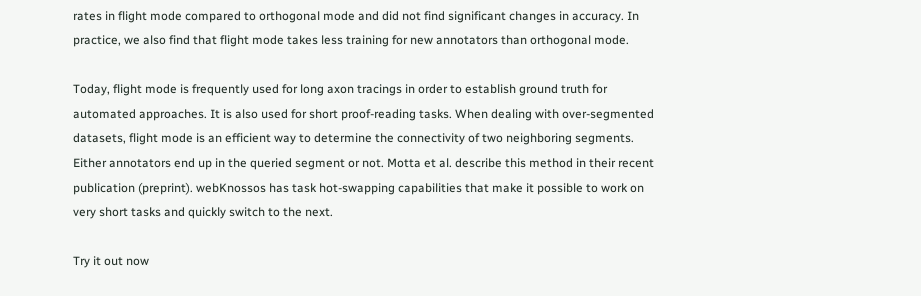rates in flight mode compared to orthogonal mode and did not find significant changes in accuracy. In practice, we also find that flight mode takes less training for new annotators than orthogonal mode.

Today, flight mode is frequently used for long axon tracings in order to establish ground truth for automated approaches. It is also used for short proof-reading tasks. When dealing with over-segmented datasets, flight mode is an efficient way to determine the connectivity of two neighboring segments. Either annotators end up in the queried segment or not. Motta et al. describe this method in their recent publication (preprint). webKnossos has task hot-swapping capabilities that make it possible to work on very short tasks and quickly switch to the next.

Try it out now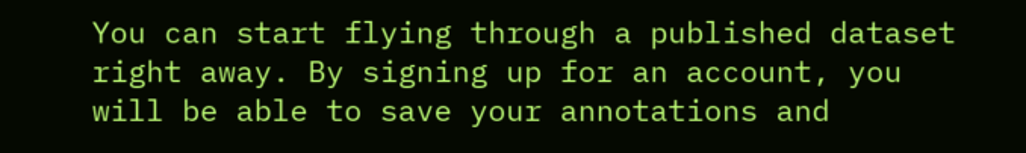You can start flying through a published dataset right away. By signing up for an account, you will be able to save your annotations and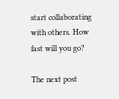start collaborating with others. How fast will you go?

The next post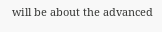will be about the advanced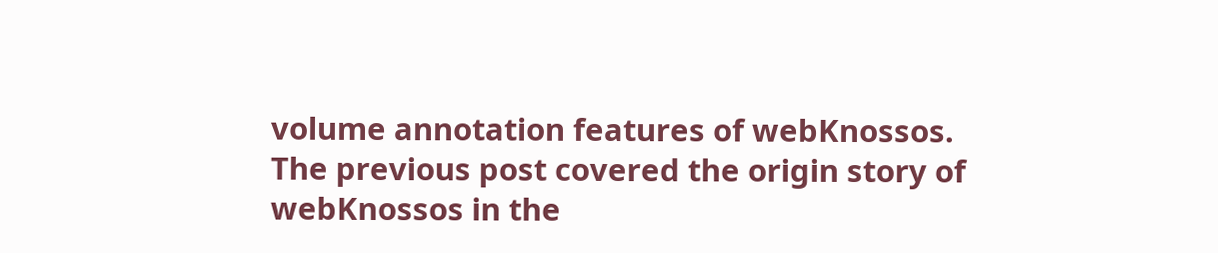volume annotation features of webKnossos. The previous post covered the origin story of webKnossos in the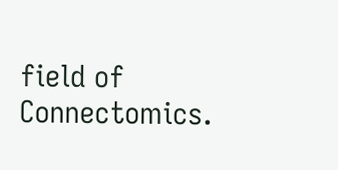field of Connectomics.